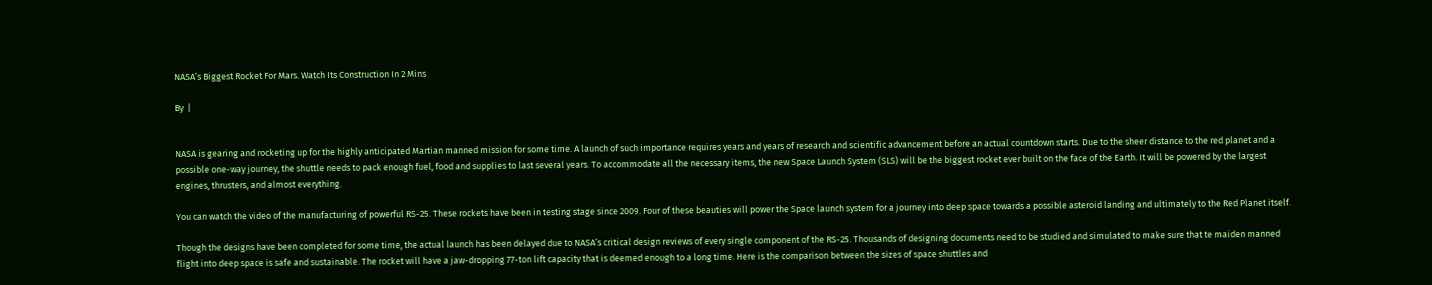NASA’s Biggest Rocket For Mars. Watch Its Construction In 2 Mins

By  |


NASA is gearing and rocketing up for the highly anticipated Martian manned mission for some time. A launch of such importance requires years and years of research and scientific advancement before an actual countdown starts. Due to the sheer distance to the red planet and a possible one-way journey, the shuttle needs to pack enough fuel, food and supplies to last several years. To accommodate all the necessary items, the new Space Launch System (SLS) will be the biggest rocket ever built on the face of the Earth. It will be powered by the largest engines, thrusters, and almost everything.

You can watch the video of the manufacturing of powerful RS-25. These rockets have been in testing stage since 2009. Four of these beauties will power the Space launch system for a journey into deep space towards a possible asteroid landing and ultimately to the Red Planet itself.

Though the designs have been completed for some time, the actual launch has been delayed due to NASA’s critical design reviews of every single component of the RS-25. Thousands of designing documents need to be studied and simulated to make sure that te maiden manned flight into deep space is safe and sustainable. The rocket will have a jaw-dropping 77-ton lift capacity that is deemed enough to a long time. Here is the comparison between the sizes of space shuttles and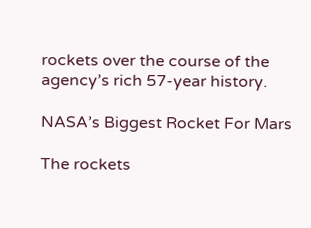rockets over the course of the agency’s rich 57-year history.

NASA’s Biggest Rocket For Mars

The rockets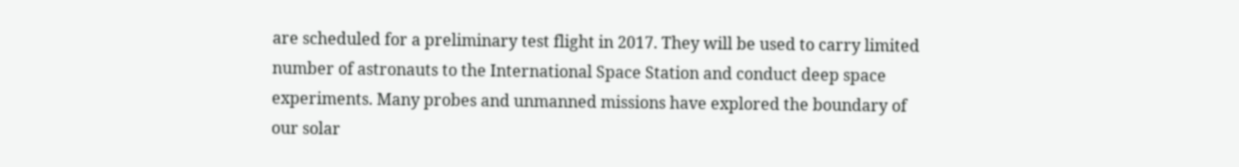are scheduled for a preliminary test flight in 2017. They will be used to carry limited number of astronauts to the International Space Station and conduct deep space experiments. Many probes and unmanned missions have explored the boundary of our solar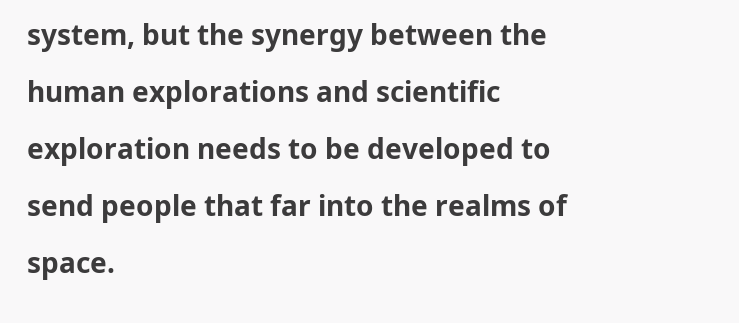system, but the synergy between the human explorations and scientific exploration needs to be developed to send people that far into the realms of space.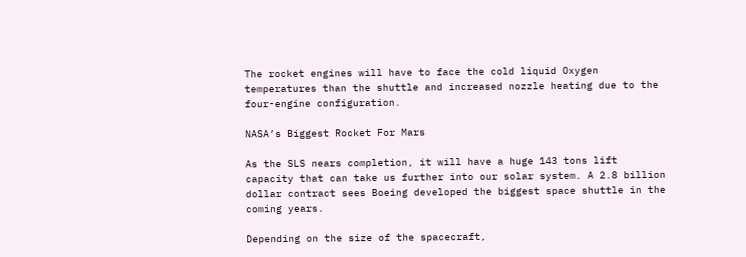The rocket engines will have to face the cold liquid Oxygen temperatures than the shuttle and increased nozzle heating due to the four-engine configuration.

NASA’s Biggest Rocket For Mars

As the SLS nears completion, it will have a huge 143 tons lift capacity that can take us further into our solar system. A 2.8 billion dollar contract sees Boeing developed the biggest space shuttle in the coming years.

Depending on the size of the spacecraft,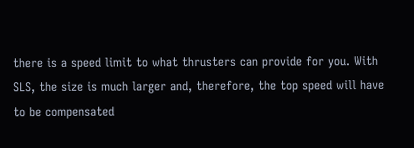there is a speed limit to what thrusters can provide for you. With SLS, the size is much larger and, therefore, the top speed will have to be compensated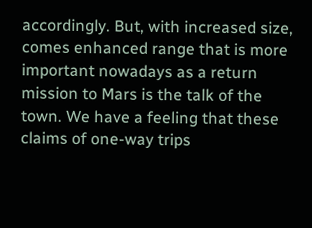accordingly. But, with increased size, comes enhanced range that is more important nowadays as a return mission to Mars is the talk of the town. We have a feeling that these claims of one-way trips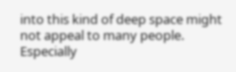into this kind of deep space might not appeal to many people. Especially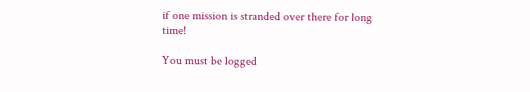if one mission is stranded over there for long time!

You must be logged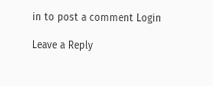in to post a comment Login

Leave a Reply